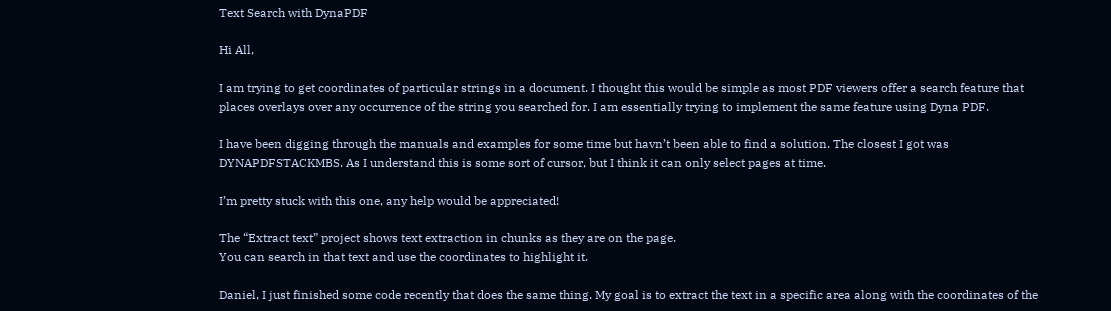Text Search with DynaPDF

Hi All,

I am trying to get coordinates of particular strings in a document. I thought this would be simple as most PDF viewers offer a search feature that places overlays over any occurrence of the string you searched for. I am essentially trying to implement the same feature using Dyna PDF.

I have been digging through the manuals and examples for some time but havn’t been able to find a solution. The closest I got was DYNAPDFSTACKMBS. As I understand this is some sort of cursor, but I think it can only select pages at time.

I’m pretty stuck with this one, any help would be appreciated!

The “Extract text” project shows text extraction in chunks as they are on the page.
You can search in that text and use the coordinates to highlight it.

Daniel, I just finished some code recently that does the same thing. My goal is to extract the text in a specific area along with the coordinates of the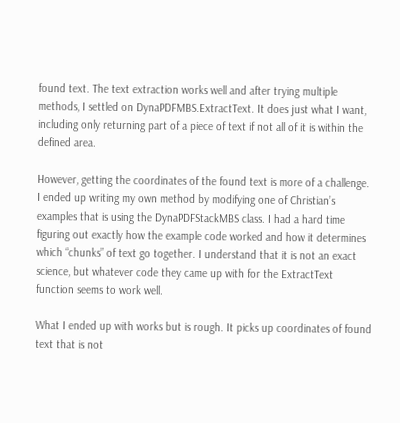found text. The text extraction works well and after trying multiple methods, I settled on DynaPDFMBS.ExtractText. It does just what I want, including only returning part of a piece of text if not all of it is within the defined area.

However, getting the coordinates of the found text is more of a challenge. I ended up writing my own method by modifying one of Christian’s examples that is using the DynaPDFStackMBS class. I had a hard time figuring out exactly how the example code worked and how it determines which “chunks” of text go together. I understand that it is not an exact science, but whatever code they came up with for the ExtractText function seems to work well.

What I ended up with works but is rough. It picks up coordinates of found text that is not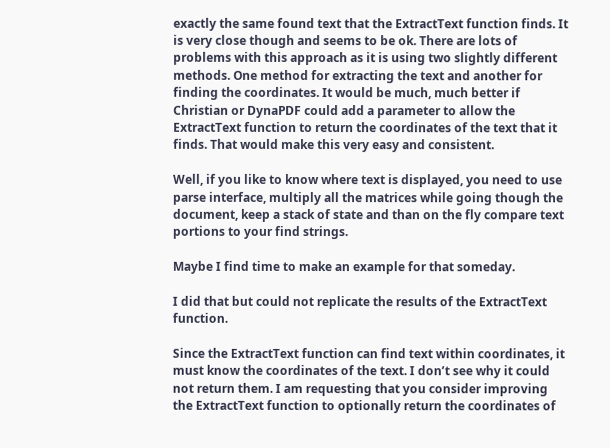exactly the same found text that the ExtractText function finds. It is very close though and seems to be ok. There are lots of problems with this approach as it is using two slightly different methods. One method for extracting the text and another for finding the coordinates. It would be much, much better if Christian or DynaPDF could add a parameter to allow the ExtractText function to return the coordinates of the text that it finds. That would make this very easy and consistent.

Well, if you like to know where text is displayed, you need to use parse interface, multiply all the matrices while going though the document, keep a stack of state and than on the fly compare text portions to your find strings.

Maybe I find time to make an example for that someday.

I did that but could not replicate the results of the ExtractText function.

Since the ExtractText function can find text within coordinates, it must know the coordinates of the text. I don’t see why it could not return them. I am requesting that you consider improving the ExtractText function to optionally return the coordinates of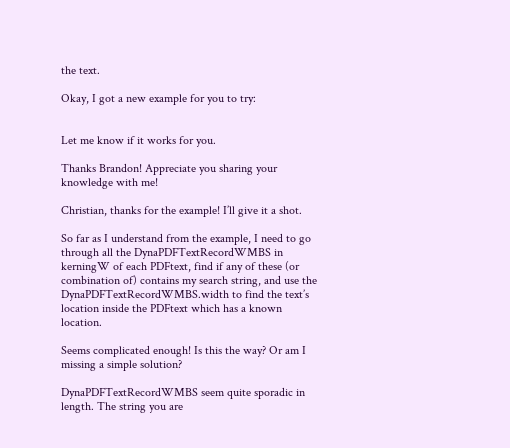the text.

Okay, I got a new example for you to try:


Let me know if it works for you.

Thanks Brandon! Appreciate you sharing your knowledge with me!

Christian, thanks for the example! I’ll give it a shot.

So far as I understand from the example, I need to go through all the DynaPDFTextRecordWMBS in kerningW of each PDFtext, find if any of these (or combination of) contains my search string, and use the DynaPDFTextRecordWMBS.width to find the text’s location inside the PDFtext which has a known location.

Seems complicated enough! Is this the way? Or am I missing a simple solution?

DynaPDFTextRecordWMBS seem quite sporadic in length. The string you are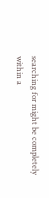searching for might be completely within a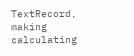TextRecord, making calculating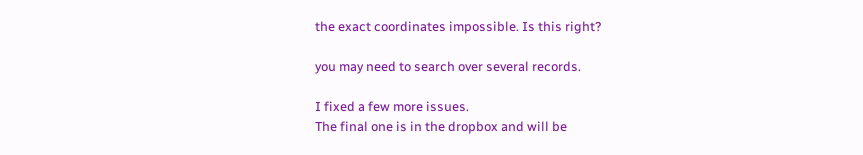the exact coordinates impossible. Is this right?

you may need to search over several records.

I fixed a few more issues.
The final one is in the dropbox and will be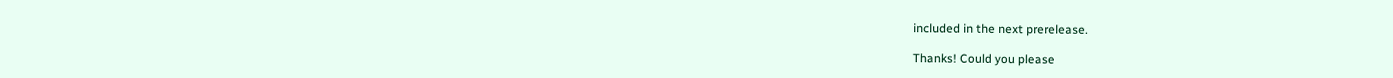included in the next prerelease.

Thanks! Could you please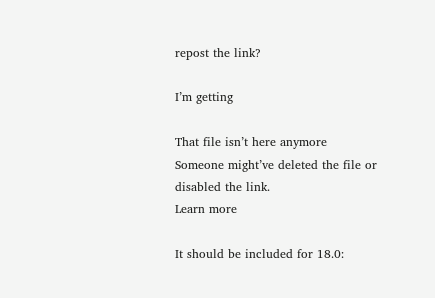repost the link?

I’m getting

That file isn’t here anymore
Someone might’ve deleted the file or disabled the link.
Learn more

It should be included for 18.0: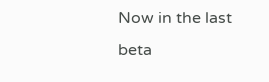Now in the last beta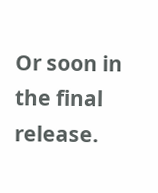Or soon in the final release.